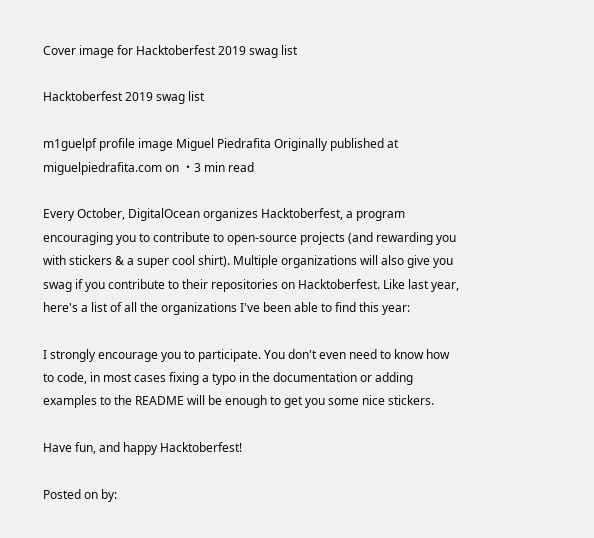Cover image for Hacktoberfest 2019 swag list

Hacktoberfest 2019 swag list

m1guelpf profile image Miguel Piedrafita Originally published at miguelpiedrafita.com on ・3 min read

Every October, DigitalOcean organizes Hacktoberfest, a program encouraging you to contribute to open-source projects (and rewarding you with stickers & a super cool shirt). Multiple organizations will also give you swag if you contribute to their repositories on Hacktoberfest. Like last year, here's a list of all the organizations I've been able to find this year:

I strongly encourage you to participate. You don't even need to know how to code, in most cases fixing a typo in the documentation or adding examples to the README will be enough to get you some nice stickers.

Have fun, and happy Hacktoberfest!

Posted on by: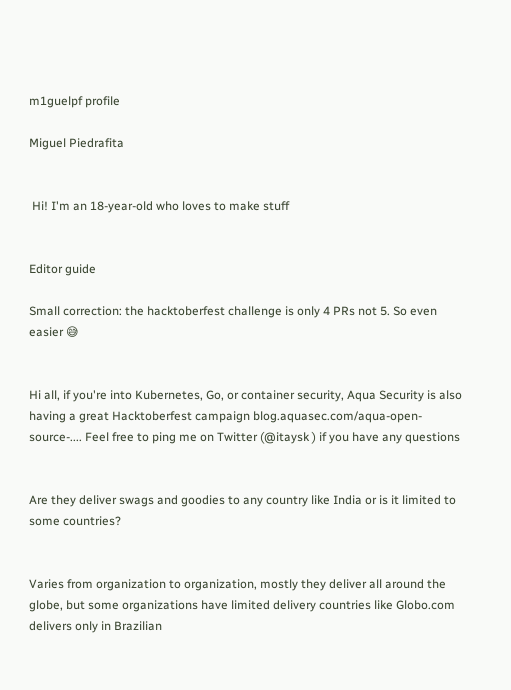m1guelpf profile

Miguel Piedrafita


 Hi! I'm an 18-year-old who loves to make stuff


Editor guide

Small correction: the hacktoberfest challenge is only 4 PRs not 5. So even easier 😅


Hi all, if you're into Kubernetes, Go, or container security, Aqua Security is also having a great Hacktoberfest campaign blog.aquasec.com/aqua-open-source-.... Feel free to ping me on Twitter (@itaysk ) if you have any questions


Are they deliver swags and goodies to any country like India or is it limited to some countries?


Varies from organization to organization, mostly they deliver all around the globe, but some organizations have limited delivery countries like Globo.com delivers only in Brazilian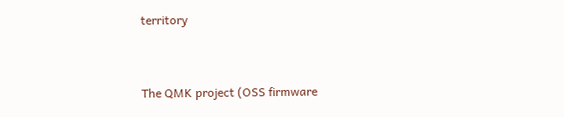territory


The QMK project (OSS firmware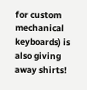for custom mechanical keyboards) is also giving away shirts!